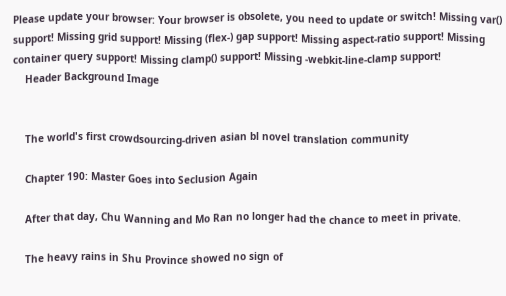Please update your browser: Your browser is obsolete, you need to update or switch! Missing var() support! Missing grid support! Missing (flex-) gap support! Missing aspect-ratio support! Missing container query support! Missing clamp() support! Missing -webkit-line-clamp support!
    Header Background Image


    The world's first crowdsourcing-driven asian bl novel translation community

    Chapter 190: Master Goes into Seclusion Again

    After that day, Chu Wanning and Mo Ran no longer had the chance to meet in private.

    The heavy rains in Shu Province showed no sign of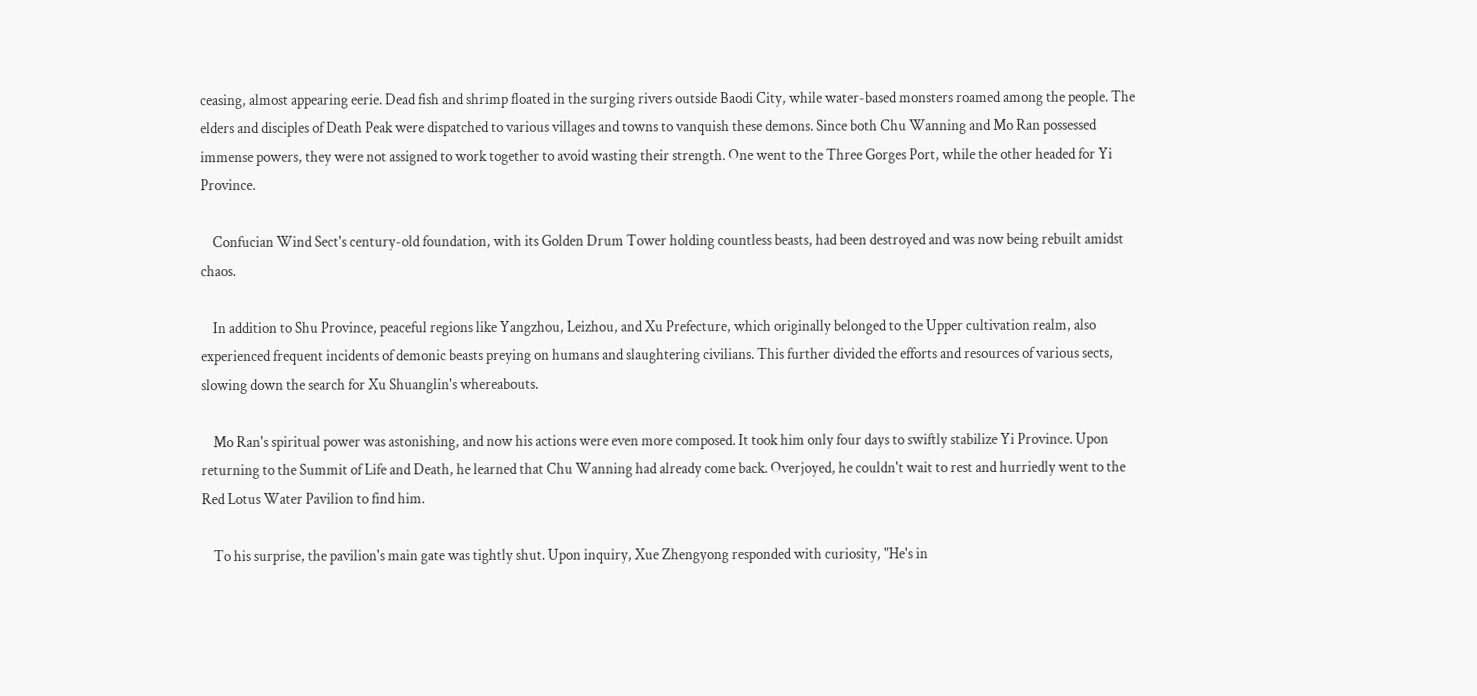ceasing, almost appearing eerie. Dead fish and shrimp floated in the surging rivers outside Baodi City, while water-based monsters roamed among the people. The elders and disciples of Death Peak were dispatched to various villages and towns to vanquish these demons. Since both Chu Wanning and Mo Ran possessed immense powers, they were not assigned to work together to avoid wasting their strength. One went to the Three Gorges Port, while the other headed for Yi Province.

    Confucian Wind Sect's century-old foundation, with its Golden Drum Tower holding countless beasts, had been destroyed and was now being rebuilt amidst chaos.

    In addition to Shu Province, peaceful regions like Yangzhou, Leizhou, and Xu Prefecture, which originally belonged to the Upper cultivation realm, also experienced frequent incidents of demonic beasts preying on humans and slaughtering civilians. This further divided the efforts and resources of various sects, slowing down the search for Xu Shuanglin's whereabouts.

    Mo Ran's spiritual power was astonishing, and now his actions were even more composed. It took him only four days to swiftly stabilize Yi Province. Upon returning to the Summit of Life and Death, he learned that Chu Wanning had already come back. Overjoyed, he couldn't wait to rest and hurriedly went to the Red Lotus Water Pavilion to find him.

    To his surprise, the pavilion's main gate was tightly shut. Upon inquiry, Xue Zhengyong responded with curiosity, "He's in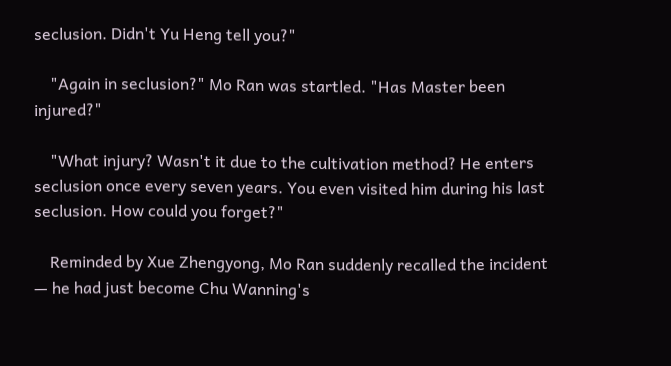seclusion. Didn't Yu Heng tell you?"

    "Again in seclusion?" Mo Ran was startled. "Has Master been injured?"

    "What injury? Wasn't it due to the cultivation method? He enters seclusion once every seven years. You even visited him during his last seclusion. How could you forget?"

    Reminded by Xue Zhengyong, Mo Ran suddenly recalled the incident — he had just become Chu Wanning's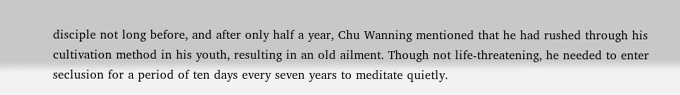disciple not long before, and after only half a year, Chu Wanning mentioned that he had rushed through his cultivation method in his youth, resulting in an old ailment. Though not life-threatening, he needed to enter seclusion for a period of ten days every seven years to meditate quietly.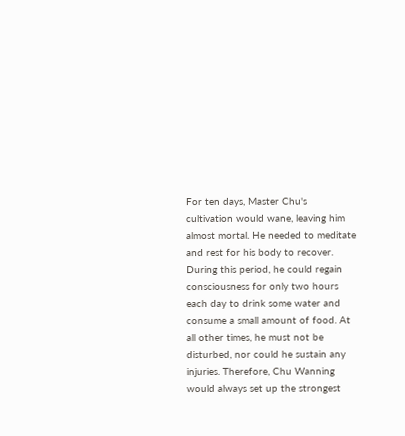For ten days, Master Chu's cultivation would wane, leaving him almost mortal. He needed to meditate and rest for his body to recover. During this period, he could regain consciousness for only two hours each day to drink some water and consume a small amount of food. At all other times, he must not be disturbed, nor could he sustain any injuries. Therefore, Chu Wanning would always set up the strongest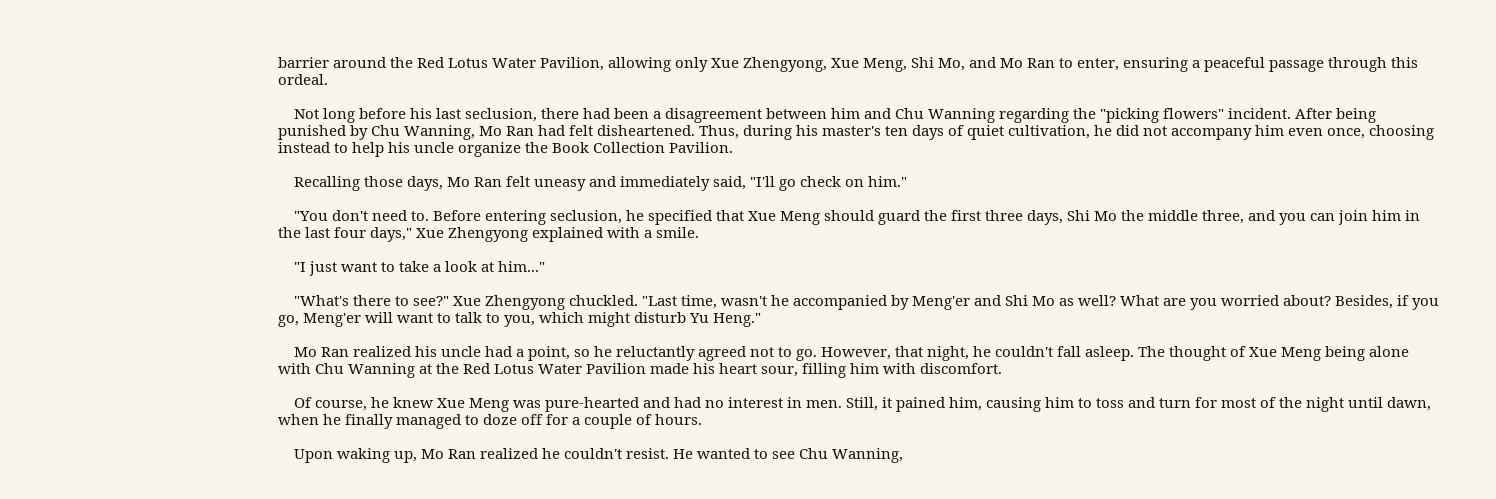barrier around the Red Lotus Water Pavilion, allowing only Xue Zhengyong, Xue Meng, Shi Mo, and Mo Ran to enter, ensuring a peaceful passage through this ordeal.

    Not long before his last seclusion, there had been a disagreement between him and Chu Wanning regarding the "picking flowers" incident. After being punished by Chu Wanning, Mo Ran had felt disheartened. Thus, during his master's ten days of quiet cultivation, he did not accompany him even once, choosing instead to help his uncle organize the Book Collection Pavilion.

    Recalling those days, Mo Ran felt uneasy and immediately said, "I'll go check on him."

    "You don't need to. Before entering seclusion, he specified that Xue Meng should guard the first three days, Shi Mo the middle three, and you can join him in the last four days," Xue Zhengyong explained with a smile.

    "I just want to take a look at him..."

    "What's there to see?" Xue Zhengyong chuckled. "Last time, wasn't he accompanied by Meng'er and Shi Mo as well? What are you worried about? Besides, if you go, Meng'er will want to talk to you, which might disturb Yu Heng."

    Mo Ran realized his uncle had a point, so he reluctantly agreed not to go. However, that night, he couldn't fall asleep. The thought of Xue Meng being alone with Chu Wanning at the Red Lotus Water Pavilion made his heart sour, filling him with discomfort.

    Of course, he knew Xue Meng was pure-hearted and had no interest in men. Still, it pained him, causing him to toss and turn for most of the night until dawn, when he finally managed to doze off for a couple of hours.

    Upon waking up, Mo Ran realized he couldn't resist. He wanted to see Chu Wanning,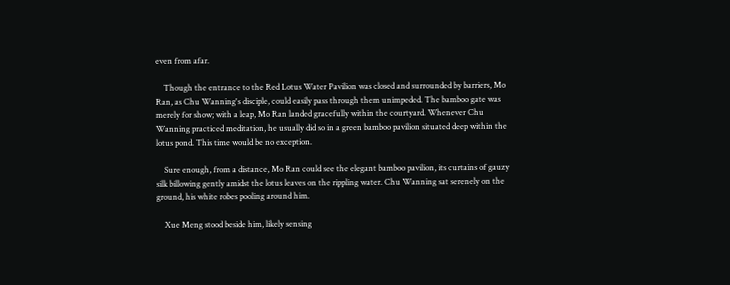even from afar.

    Though the entrance to the Red Lotus Water Pavilion was closed and surrounded by barriers, Mo Ran, as Chu Wanning's disciple, could easily pass through them unimpeded. The bamboo gate was merely for show; with a leap, Mo Ran landed gracefully within the courtyard. Whenever Chu Wanning practiced meditation, he usually did so in a green bamboo pavilion situated deep within the lotus pond. This time would be no exception.

    Sure enough, from a distance, Mo Ran could see the elegant bamboo pavilion, its curtains of gauzy silk billowing gently amidst the lotus leaves on the rippling water. Chu Wanning sat serenely on the ground, his white robes pooling around him.

    Xue Meng stood beside him, likely sensing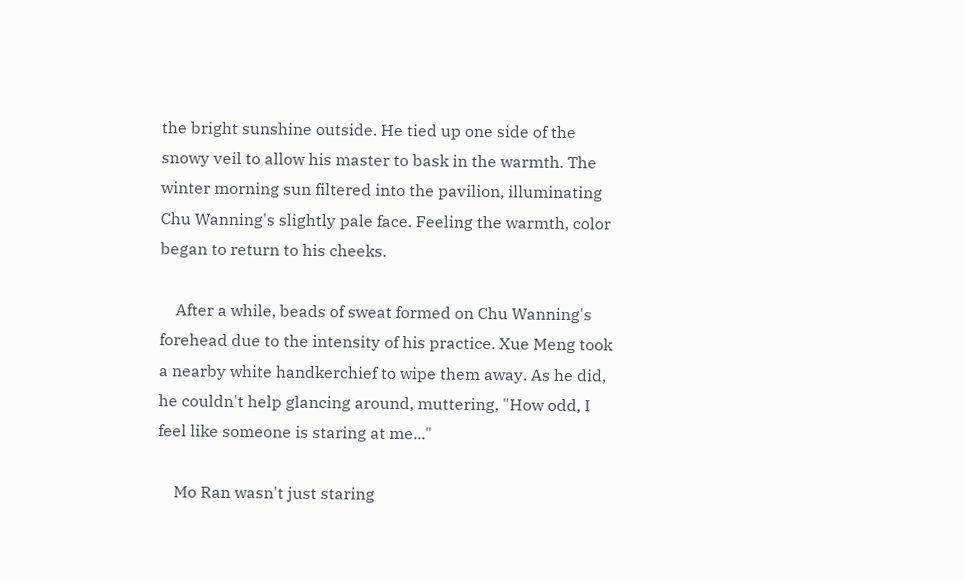the bright sunshine outside. He tied up one side of the snowy veil to allow his master to bask in the warmth. The winter morning sun filtered into the pavilion, illuminating Chu Wanning's slightly pale face. Feeling the warmth, color began to return to his cheeks.

    After a while, beads of sweat formed on Chu Wanning's forehead due to the intensity of his practice. Xue Meng took a nearby white handkerchief to wipe them away. As he did, he couldn't help glancing around, muttering, "How odd, I feel like someone is staring at me..."

    Mo Ran wasn't just staring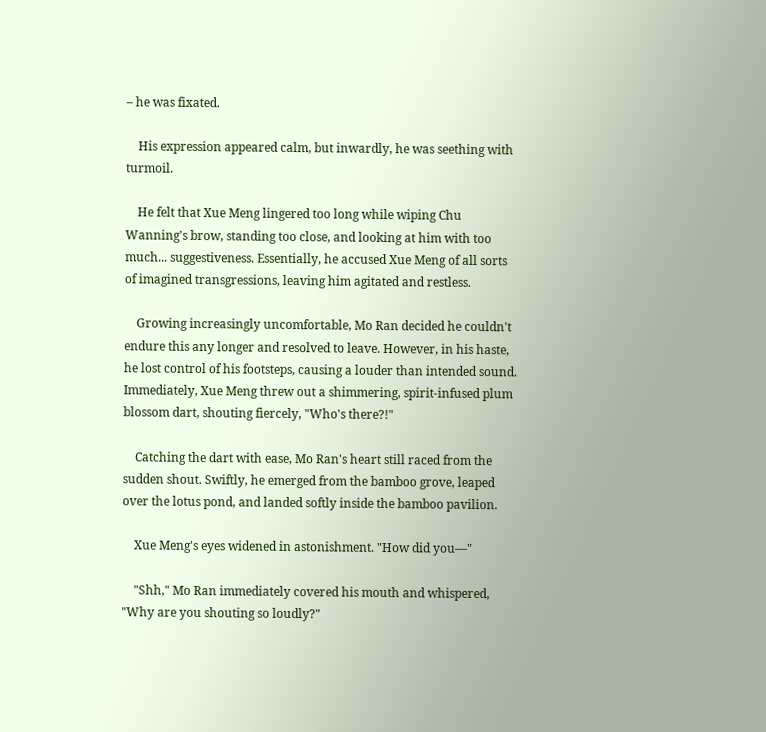– he was fixated.

    His expression appeared calm, but inwardly, he was seething with turmoil.

    He felt that Xue Meng lingered too long while wiping Chu Wanning's brow, standing too close, and looking at him with too much... suggestiveness. Essentially, he accused Xue Meng of all sorts of imagined transgressions, leaving him agitated and restless.

    Growing increasingly uncomfortable, Mo Ran decided he couldn't endure this any longer and resolved to leave. However, in his haste, he lost control of his footsteps, causing a louder than intended sound. Immediately, Xue Meng threw out a shimmering, spirit-infused plum blossom dart, shouting fiercely, "Who's there?!"

    Catching the dart with ease, Mo Ran's heart still raced from the sudden shout. Swiftly, he emerged from the bamboo grove, leaped over the lotus pond, and landed softly inside the bamboo pavilion.

    Xue Meng's eyes widened in astonishment. "How did you—"

    "Shh," Mo Ran immediately covered his mouth and whispered, "Why are you shouting so loudly?"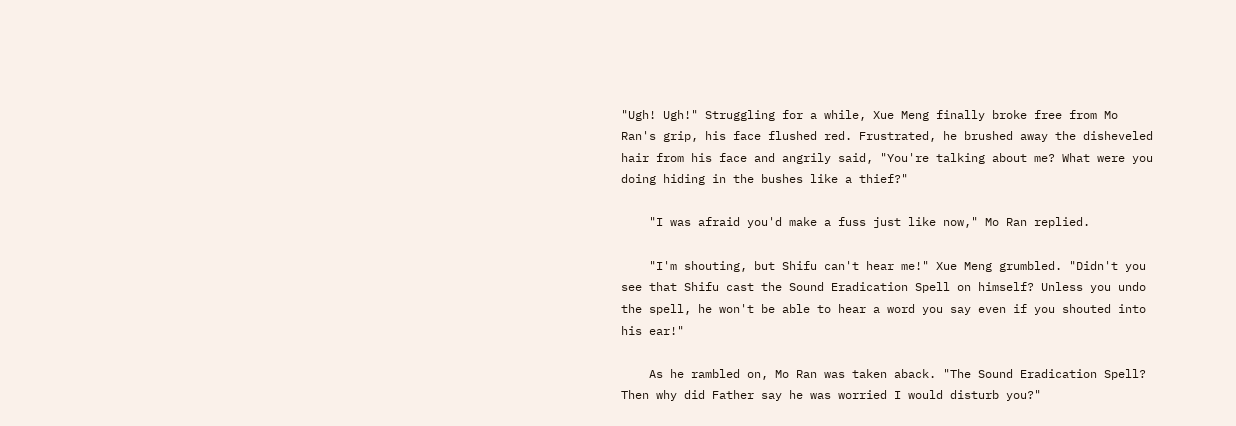"Ugh! Ugh!" Struggling for a while, Xue Meng finally broke free from Mo Ran's grip, his face flushed red. Frustrated, he brushed away the disheveled hair from his face and angrily said, "You're talking about me? What were you doing hiding in the bushes like a thief?"

    "I was afraid you'd make a fuss just like now," Mo Ran replied.

    "I'm shouting, but Shifu can't hear me!" Xue Meng grumbled. "Didn't you see that Shifu cast the Sound Eradication Spell on himself? Unless you undo the spell, he won't be able to hear a word you say even if you shouted into his ear!"

    As he rambled on, Mo Ran was taken aback. "The Sound Eradication Spell? Then why did Father say he was worried I would disturb you?"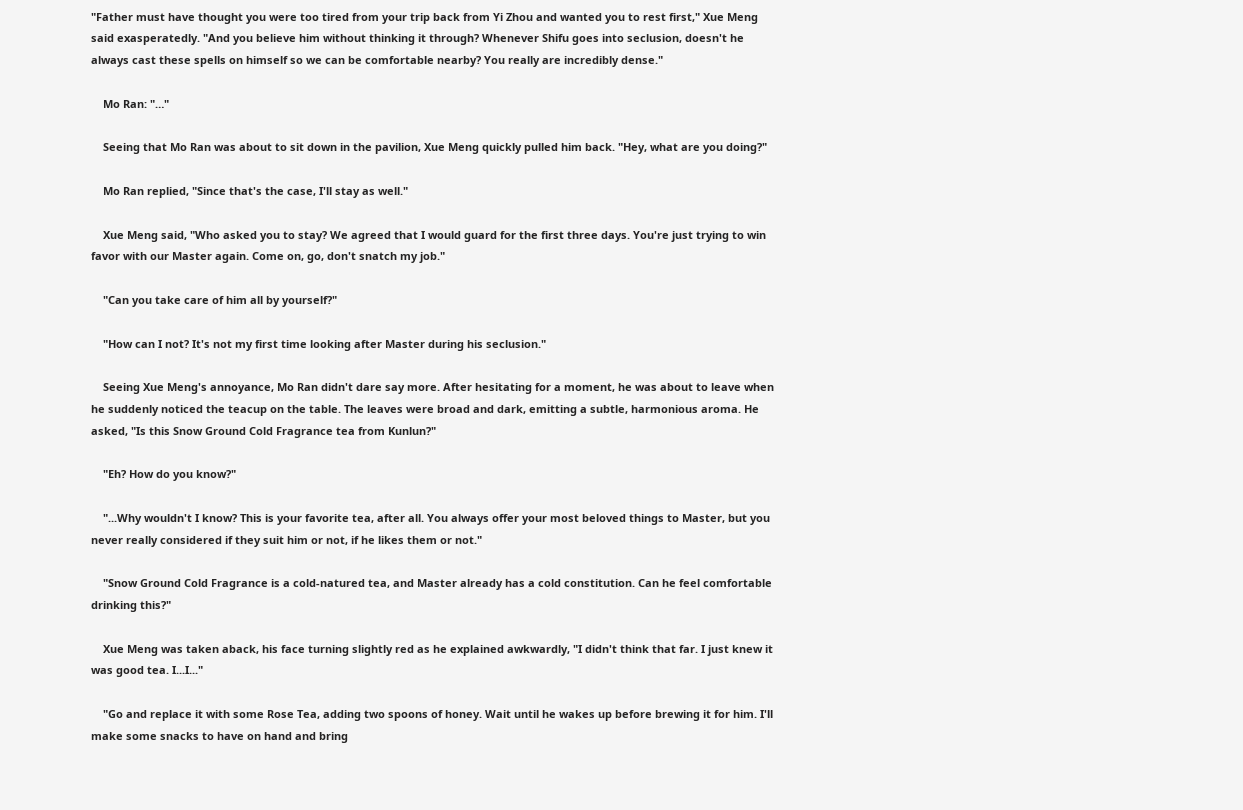"Father must have thought you were too tired from your trip back from Yi Zhou and wanted you to rest first," Xue Meng said exasperatedly. "And you believe him without thinking it through? Whenever Shifu goes into seclusion, doesn't he always cast these spells on himself so we can be comfortable nearby? You really are incredibly dense."

    Mo Ran: "…"

    Seeing that Mo Ran was about to sit down in the pavilion, Xue Meng quickly pulled him back. "Hey, what are you doing?"

    Mo Ran replied, "Since that's the case, I'll stay as well."

    Xue Meng said, "Who asked you to stay? We agreed that I would guard for the first three days. You're just trying to win favor with our Master again. Come on, go, don't snatch my job."

    "Can you take care of him all by yourself?"

    "How can I not? It's not my first time looking after Master during his seclusion."

    Seeing Xue Meng's annoyance, Mo Ran didn't dare say more. After hesitating for a moment, he was about to leave when he suddenly noticed the teacup on the table. The leaves were broad and dark, emitting a subtle, harmonious aroma. He asked, "Is this Snow Ground Cold Fragrance tea from Kunlun?"

    "Eh? How do you know?"

    "...Why wouldn't I know? This is your favorite tea, after all. You always offer your most beloved things to Master, but you never really considered if they suit him or not, if he likes them or not."

    "Snow Ground Cold Fragrance is a cold-natured tea, and Master already has a cold constitution. Can he feel comfortable drinking this?"

    Xue Meng was taken aback, his face turning slightly red as he explained awkwardly, "I didn't think that far. I just knew it was good tea. I...I..."

    "Go and replace it with some Rose Tea, adding two spoons of honey. Wait until he wakes up before brewing it for him. I'll make some snacks to have on hand and bring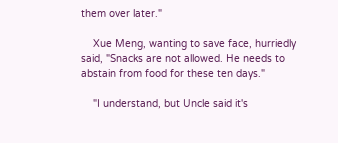them over later."

    Xue Meng, wanting to save face, hurriedly said, "Snacks are not allowed. He needs to abstain from food for these ten days."

    "I understand, but Uncle said it's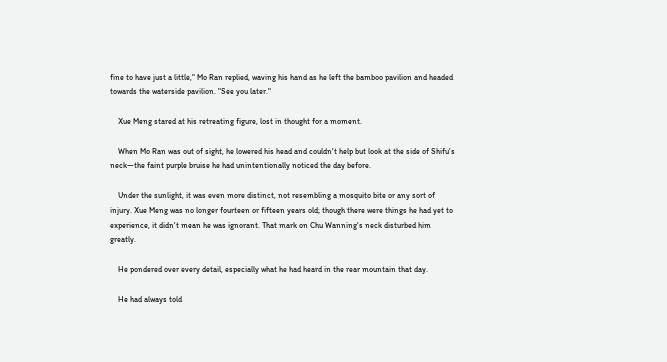fine to have just a little," Mo Ran replied, waving his hand as he left the bamboo pavilion and headed towards the waterside pavilion. "See you later."

    Xue Meng stared at his retreating figure, lost in thought for a moment.

    When Mo Ran was out of sight, he lowered his head and couldn't help but look at the side of Shifu's neck—the faint purple bruise he had unintentionally noticed the day before.

    Under the sunlight, it was even more distinct, not resembling a mosquito bite or any sort of injury. Xue Meng was no longer fourteen or fifteen years old; though there were things he had yet to experience, it didn't mean he was ignorant. That mark on Chu Wanning's neck disturbed him greatly.

    He pondered over every detail, especially what he had heard in the rear mountain that day.

    He had always told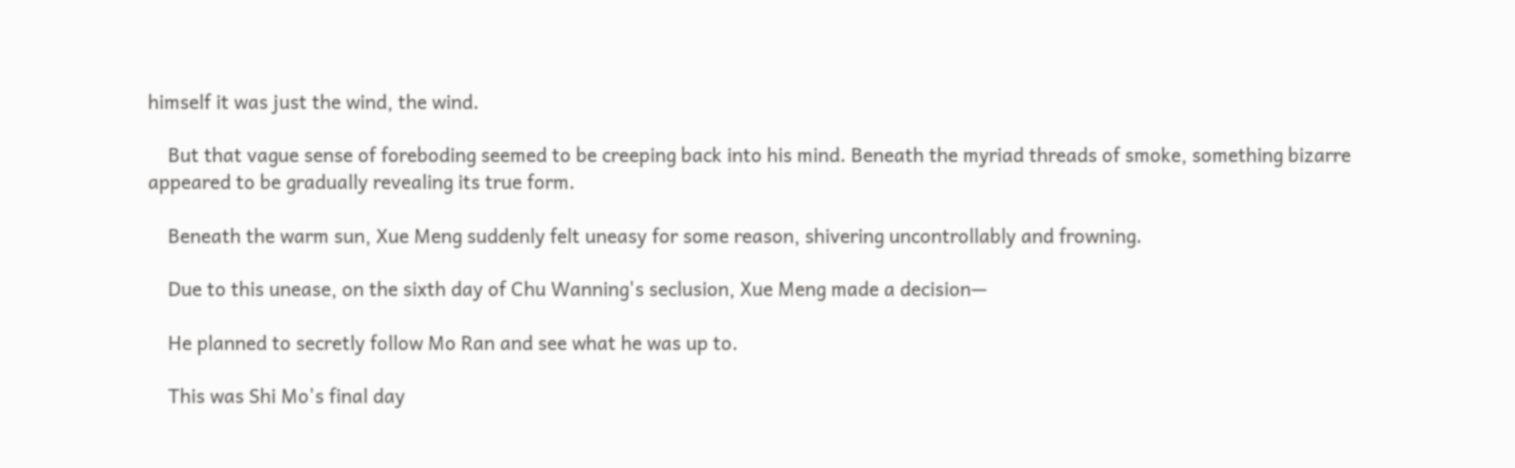himself it was just the wind, the wind.

    But that vague sense of foreboding seemed to be creeping back into his mind. Beneath the myriad threads of smoke, something bizarre appeared to be gradually revealing its true form.

    Beneath the warm sun, Xue Meng suddenly felt uneasy for some reason, shivering uncontrollably and frowning.

    Due to this unease, on the sixth day of Chu Wanning's seclusion, Xue Meng made a decision—

    He planned to secretly follow Mo Ran and see what he was up to.

    This was Shi Mo's final day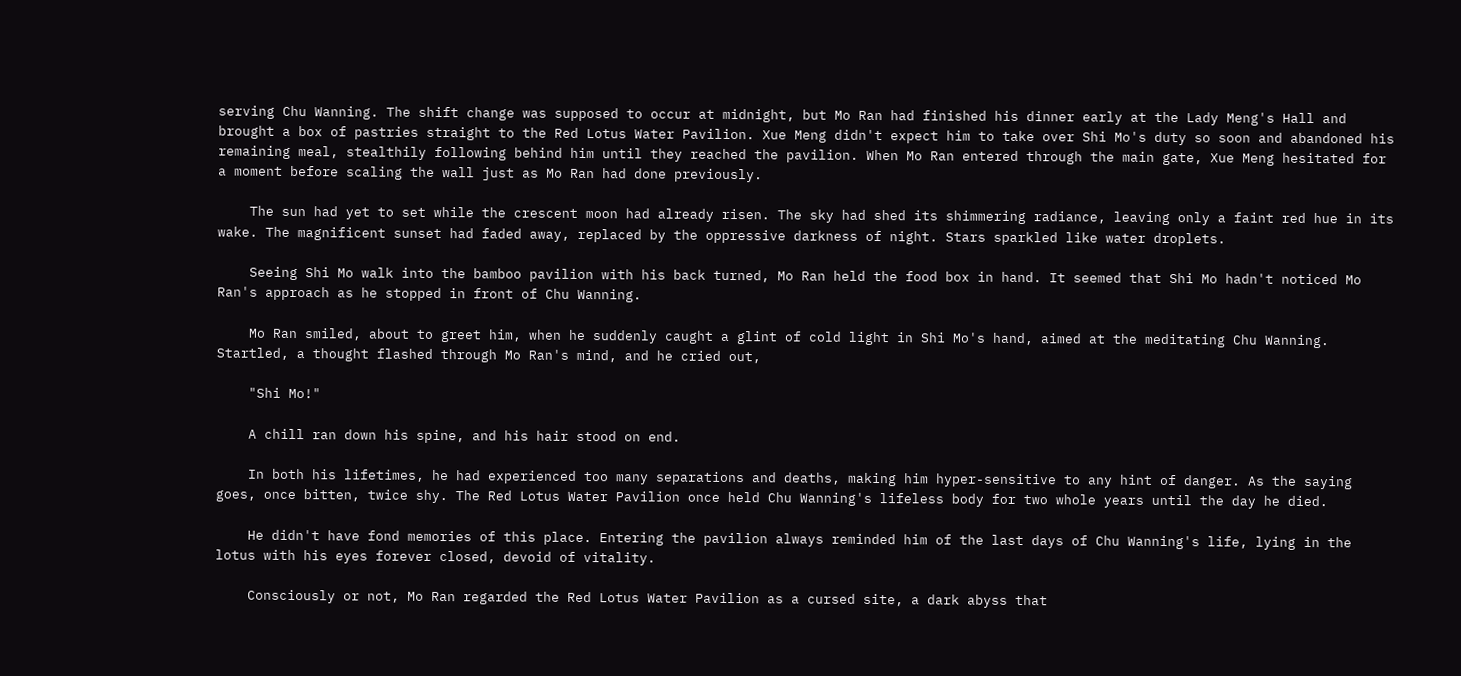serving Chu Wanning. The shift change was supposed to occur at midnight, but Mo Ran had finished his dinner early at the Lady Meng's Hall and brought a box of pastries straight to the Red Lotus Water Pavilion. Xue Meng didn't expect him to take over Shi Mo's duty so soon and abandoned his remaining meal, stealthily following behind him until they reached the pavilion. When Mo Ran entered through the main gate, Xue Meng hesitated for a moment before scaling the wall just as Mo Ran had done previously.

    The sun had yet to set while the crescent moon had already risen. The sky had shed its shimmering radiance, leaving only a faint red hue in its wake. The magnificent sunset had faded away, replaced by the oppressive darkness of night. Stars sparkled like water droplets.

    Seeing Shi Mo walk into the bamboo pavilion with his back turned, Mo Ran held the food box in hand. It seemed that Shi Mo hadn't noticed Mo Ran's approach as he stopped in front of Chu Wanning.

    Mo Ran smiled, about to greet him, when he suddenly caught a glint of cold light in Shi Mo's hand, aimed at the meditating Chu Wanning. Startled, a thought flashed through Mo Ran's mind, and he cried out,

    "Shi Mo!"

    A chill ran down his spine, and his hair stood on end.

    In both his lifetimes, he had experienced too many separations and deaths, making him hyper-sensitive to any hint of danger. As the saying goes, once bitten, twice shy. The Red Lotus Water Pavilion once held Chu Wanning's lifeless body for two whole years until the day he died.

    He didn't have fond memories of this place. Entering the pavilion always reminded him of the last days of Chu Wanning's life, lying in the lotus with his eyes forever closed, devoid of vitality.

    Consciously or not, Mo Ran regarded the Red Lotus Water Pavilion as a cursed site, a dark abyss that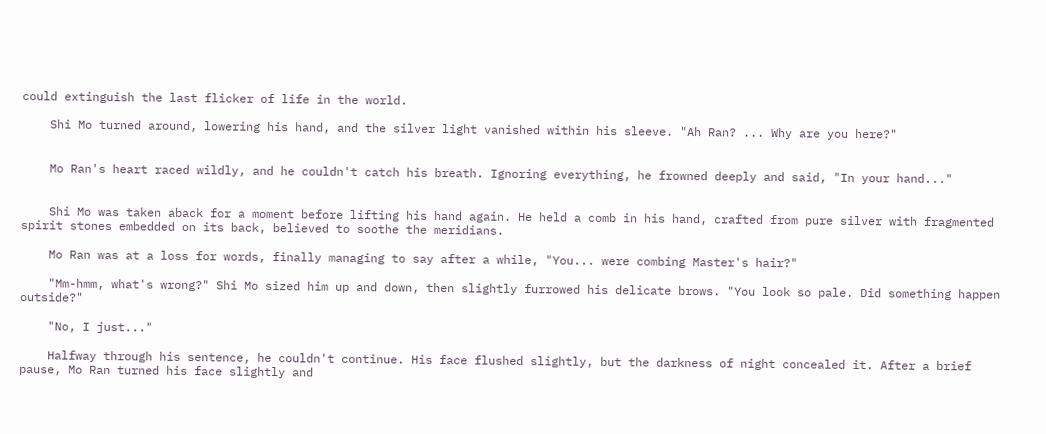could extinguish the last flicker of life in the world.

    Shi Mo turned around, lowering his hand, and the silver light vanished within his sleeve. "Ah Ran? ... Why are you here?"


    Mo Ran's heart raced wildly, and he couldn't catch his breath. Ignoring everything, he frowned deeply and said, "In your hand..."


    Shi Mo was taken aback for a moment before lifting his hand again. He held a comb in his hand, crafted from pure silver with fragmented spirit stones embedded on its back, believed to soothe the meridians.

    Mo Ran was at a loss for words, finally managing to say after a while, "You... were combing Master's hair?"

    "Mm-hmm, what's wrong?" Shi Mo sized him up and down, then slightly furrowed his delicate brows. "You look so pale. Did something happen outside?"

    "No, I just..."

    Halfway through his sentence, he couldn't continue. His face flushed slightly, but the darkness of night concealed it. After a brief pause, Mo Ran turned his face slightly and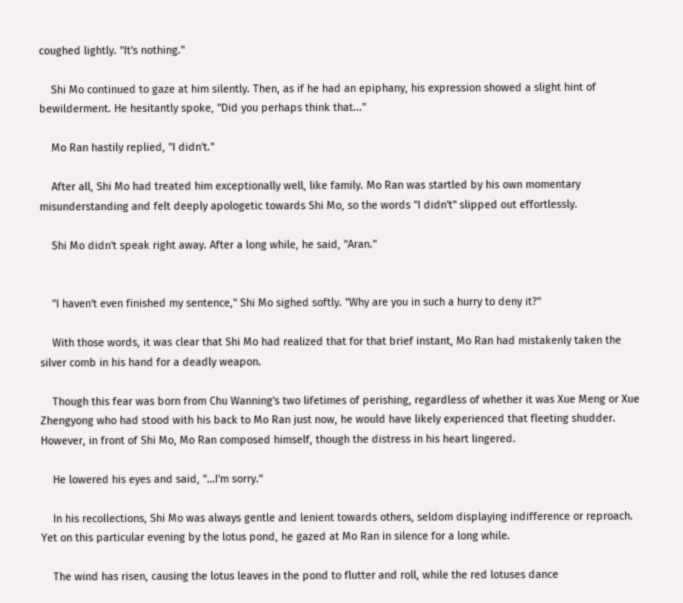coughed lightly. "It's nothing."

    Shi Mo continued to gaze at him silently. Then, as if he had an epiphany, his expression showed a slight hint of bewilderment. He hesitantly spoke, "Did you perhaps think that..."

    Mo Ran hastily replied, "I didn't."

    After all, Shi Mo had treated him exceptionally well, like family. Mo Ran was startled by his own momentary misunderstanding and felt deeply apologetic towards Shi Mo, so the words "I didn't" slipped out effortlessly.

    Shi Mo didn't speak right away. After a long while, he said, "Aran."


    "I haven't even finished my sentence," Shi Mo sighed softly. "Why are you in such a hurry to deny it?"

    With those words, it was clear that Shi Mo had realized that for that brief instant, Mo Ran had mistakenly taken the silver comb in his hand for a deadly weapon.

    Though this fear was born from Chu Wanning's two lifetimes of perishing, regardless of whether it was Xue Meng or Xue Zhengyong who had stood with his back to Mo Ran just now, he would have likely experienced that fleeting shudder. However, in front of Shi Mo, Mo Ran composed himself, though the distress in his heart lingered.

    He lowered his eyes and said, "…I'm sorry."

    In his recollections, Shi Mo was always gentle and lenient towards others, seldom displaying indifference or reproach. Yet on this particular evening by the lotus pond, he gazed at Mo Ran in silence for a long while.

    The wind has risen, causing the lotus leaves in the pond to flutter and roll, while the red lotuses dance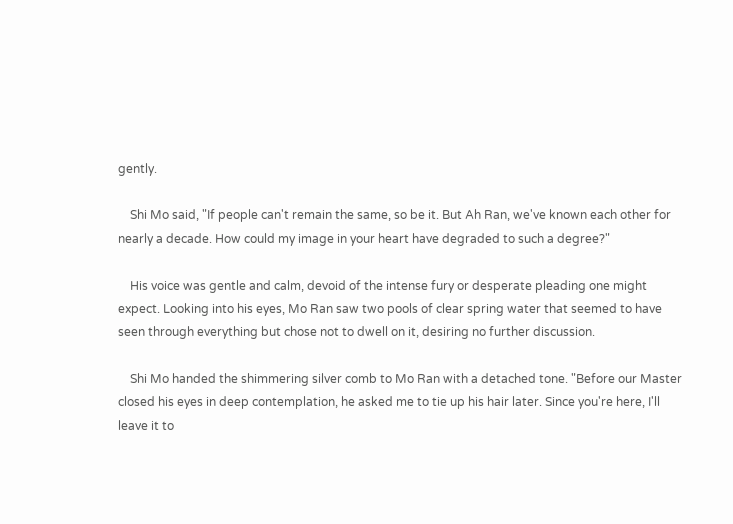gently.

    Shi Mo said, "If people can't remain the same, so be it. But Ah Ran, we've known each other for nearly a decade. How could my image in your heart have degraded to such a degree?"

    His voice was gentle and calm, devoid of the intense fury or desperate pleading one might expect. Looking into his eyes, Mo Ran saw two pools of clear spring water that seemed to have seen through everything but chose not to dwell on it, desiring no further discussion.

    Shi Mo handed the shimmering silver comb to Mo Ran with a detached tone. "Before our Master closed his eyes in deep contemplation, he asked me to tie up his hair later. Since you're here, I'll leave it to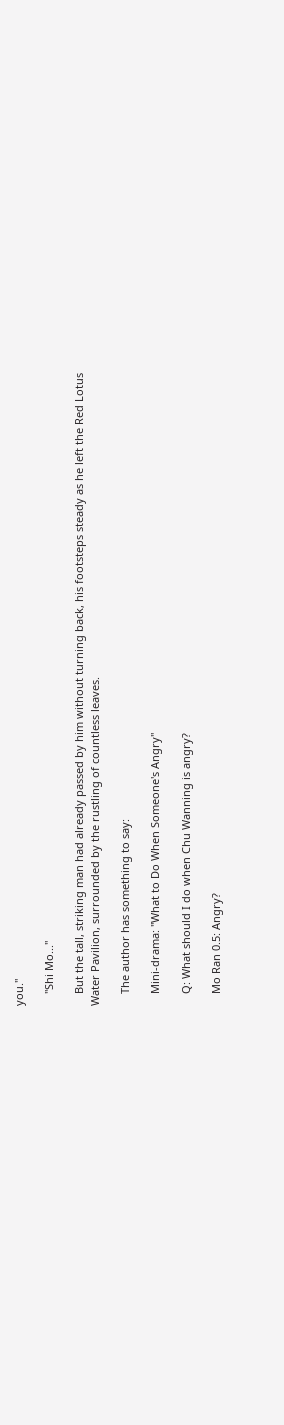you."

    "Shi Mo..."

    But the tall, striking man had already passed by him without turning back, his footsteps steady as he left the Red Lotus Water Pavilion, surrounded by the rustling of countless leaves.

    The author has something to say:

    Mini-drama: "What to Do When Someone's Angry"

    Q: What should I do when Chu Wanning is angry?

    Mo Ran 0.5: Angry?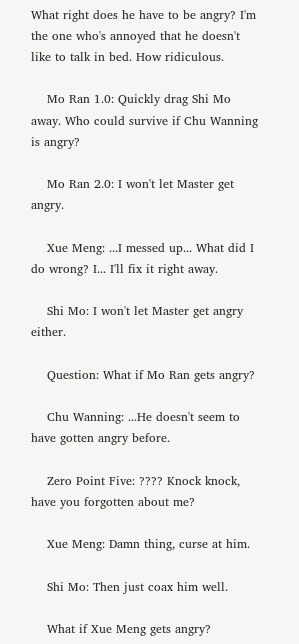What right does he have to be angry? I'm the one who's annoyed that he doesn't like to talk in bed. How ridiculous.

    Mo Ran 1.0: Quickly drag Shi Mo away. Who could survive if Chu Wanning is angry?

    Mo Ran 2.0: I won't let Master get angry.

    Xue Meng: ...I messed up... What did I do wrong? I... I'll fix it right away.

    Shi Mo: I won't let Master get angry either.

    Question: What if Mo Ran gets angry?

    Chu Wanning: ...He doesn't seem to have gotten angry before.

    Zero Point Five: ???? Knock knock, have you forgotten about me?

    Xue Meng: Damn thing, curse at him.

    Shi Mo: Then just coax him well.

    What if Xue Meng gets angry?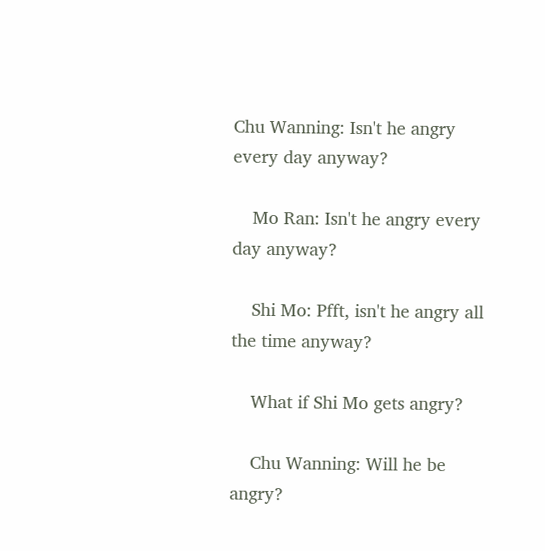Chu Wanning: Isn't he angry every day anyway?

    Mo Ran: Isn't he angry every day anyway?

    Shi Mo: Pfft, isn't he angry all the time anyway?

    What if Shi Mo gets angry?

    Chu Wanning: Will he be angry?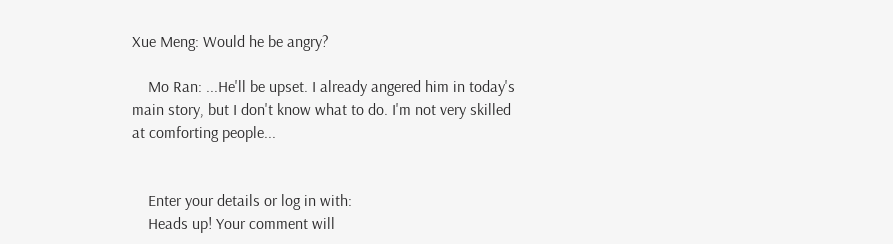Xue Meng: Would he be angry?

    Mo Ran: ...He'll be upset. I already angered him in today's main story, but I don't know what to do. I'm not very skilled at comforting people...


    Enter your details or log in with:
    Heads up! Your comment will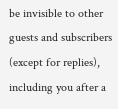be invisible to other guests and subscribers (except for replies), including you after a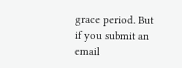grace period. But if you submit an email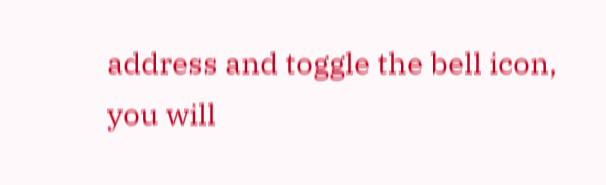address and toggle the bell icon, you will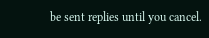be sent replies until you cancel.